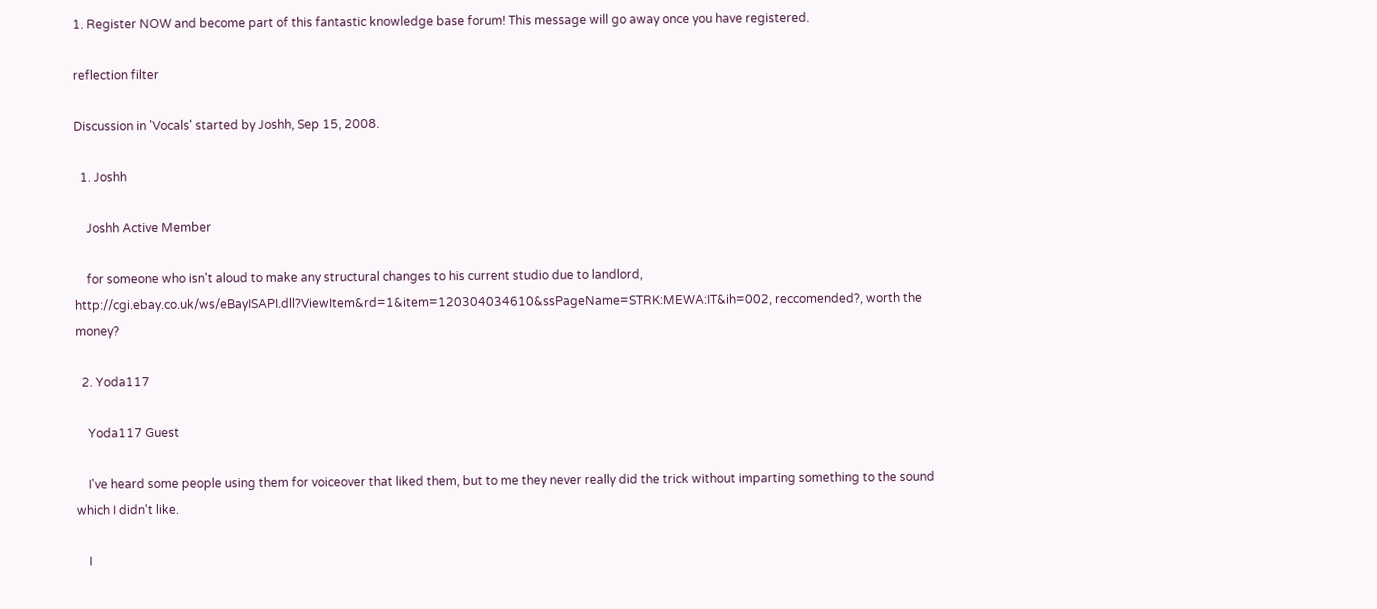1. Register NOW and become part of this fantastic knowledge base forum! This message will go away once you have registered.

reflection filter

Discussion in 'Vocals' started by Joshh, Sep 15, 2008.

  1. Joshh

    Joshh Active Member

    for someone who isn't aloud to make any structural changes to his current studio due to landlord, http://cgi.ebay.co.uk/ws/eBayISAPI.dll?ViewItem&rd=1&item=120304034610&ssPageName=STRK:MEWA:IT&ih=002, reccomended?, worth the money?

  2. Yoda117

    Yoda117 Guest

    I've heard some people using them for voiceover that liked them, but to me they never really did the trick without imparting something to the sound which I didn't like.

    I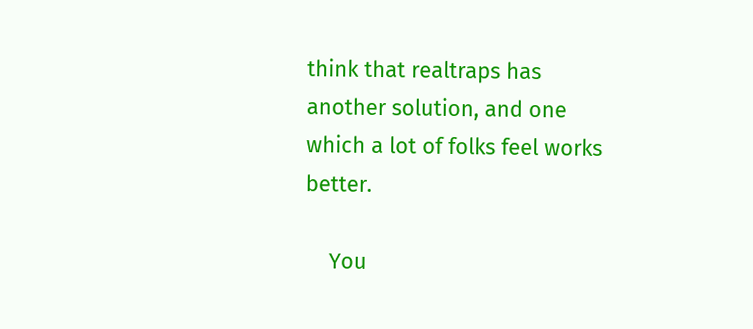think that realtraps has another solution, and one which a lot of folks feel works better.

    You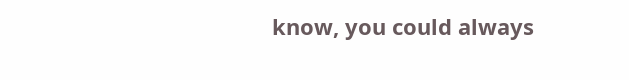know, you could always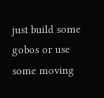just build some gobos or use some moving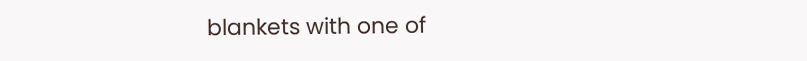blankets with one of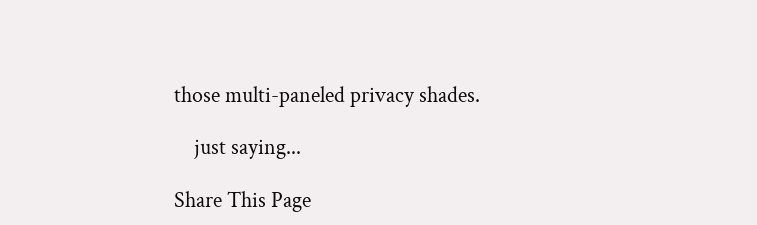those multi-paneled privacy shades.

    just saying...

Share This Page